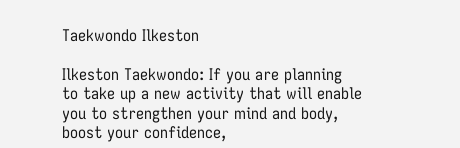Taekwondo Ilkeston

Ilkeston Taekwondo: If you are planning to take up a new activity that will enable you to strengthen your mind and body, boost your confidence,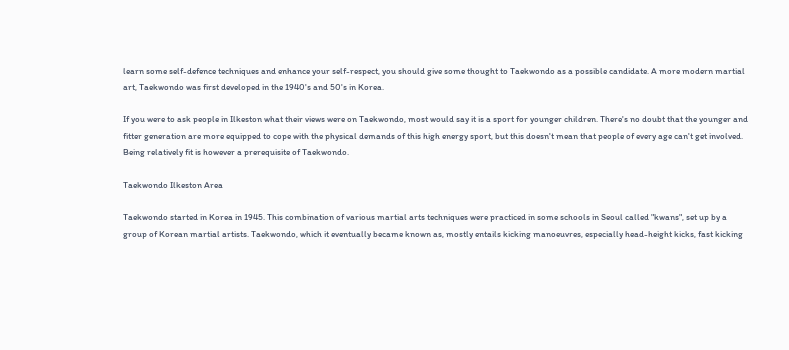learn some self-defence techniques and enhance your self-respect, you should give some thought to Taekwondo as a possible candidate. A more modern martial art, Taekwondo was first developed in the 1940's and 50's in Korea.

If you were to ask people in Ilkeston what their views were on Taekwondo, most would say it is a sport for younger children. There's no doubt that the younger and fitter generation are more equipped to cope with the physical demands of this high energy sport, but this doesn't mean that people of every age can't get involved. Being relatively fit is however a prerequisite of Taekwondo.

Taekwondo Ilkeston Area

Taekwondo started in Korea in 1945. This combination of various martial arts techniques were practiced in some schools in Seoul called "kwans", set up by a group of Korean martial artists. Taekwondo, which it eventually became known as, mostly entails kicking manoeuvres, especially head-height kicks, fast kicking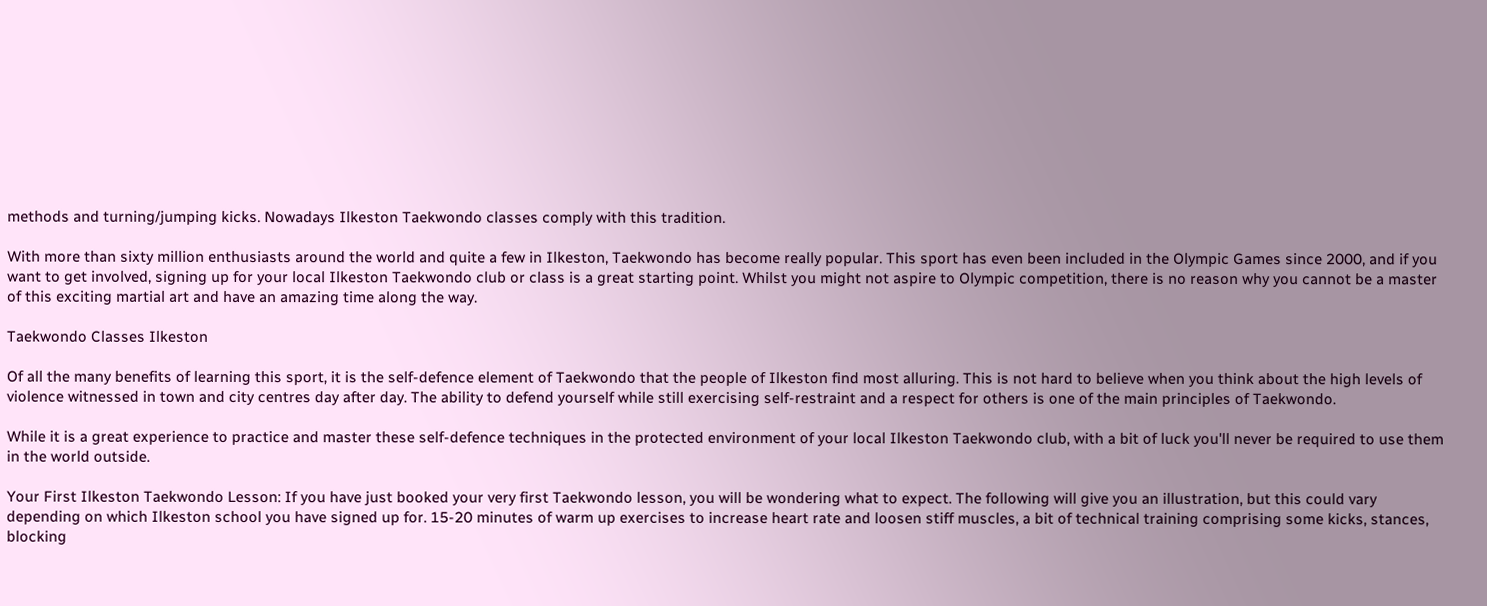methods and turning/jumping kicks. Nowadays Ilkeston Taekwondo classes comply with this tradition.

With more than sixty million enthusiasts around the world and quite a few in Ilkeston, Taekwondo has become really popular. This sport has even been included in the Olympic Games since 2000, and if you want to get involved, signing up for your local Ilkeston Taekwondo club or class is a great starting point. Whilst you might not aspire to Olympic competition, there is no reason why you cannot be a master of this exciting martial art and have an amazing time along the way.

Taekwondo Classes Ilkeston

Of all the many benefits of learning this sport, it is the self-defence element of Taekwondo that the people of Ilkeston find most alluring. This is not hard to believe when you think about the high levels of violence witnessed in town and city centres day after day. The ability to defend yourself while still exercising self-restraint and a respect for others is one of the main principles of Taekwondo.

While it is a great experience to practice and master these self-defence techniques in the protected environment of your local Ilkeston Taekwondo club, with a bit of luck you'll never be required to use them in the world outside.

Your First Ilkeston Taekwondo Lesson: If you have just booked your very first Taekwondo lesson, you will be wondering what to expect. The following will give you an illustration, but this could vary depending on which Ilkeston school you have signed up for. 15-20 minutes of warm up exercises to increase heart rate and loosen stiff muscles, a bit of technical training comprising some kicks, stances, blocking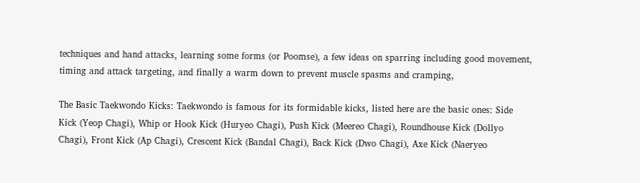techniques and hand attacks, learning some forms (or Poomse), a few ideas on sparring including good movement, timing and attack targeting, and finally a warm down to prevent muscle spasms and cramping,

The Basic Taekwondo Kicks: Taekwondo is famous for its formidable kicks, listed here are the basic ones: Side Kick (Yeop Chagi), Whip or Hook Kick (Huryeo Chagi), Push Kick (Meereo Chagi), Roundhouse Kick (Dollyo Chagi), Front Kick (Ap Chagi), Crescent Kick (Bandal Chagi), Back Kick (Dwo Chagi), Axe Kick (Naeryeo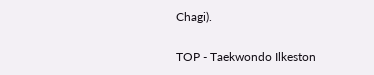Chagi).

TOP - Taekwondo Ilkeston